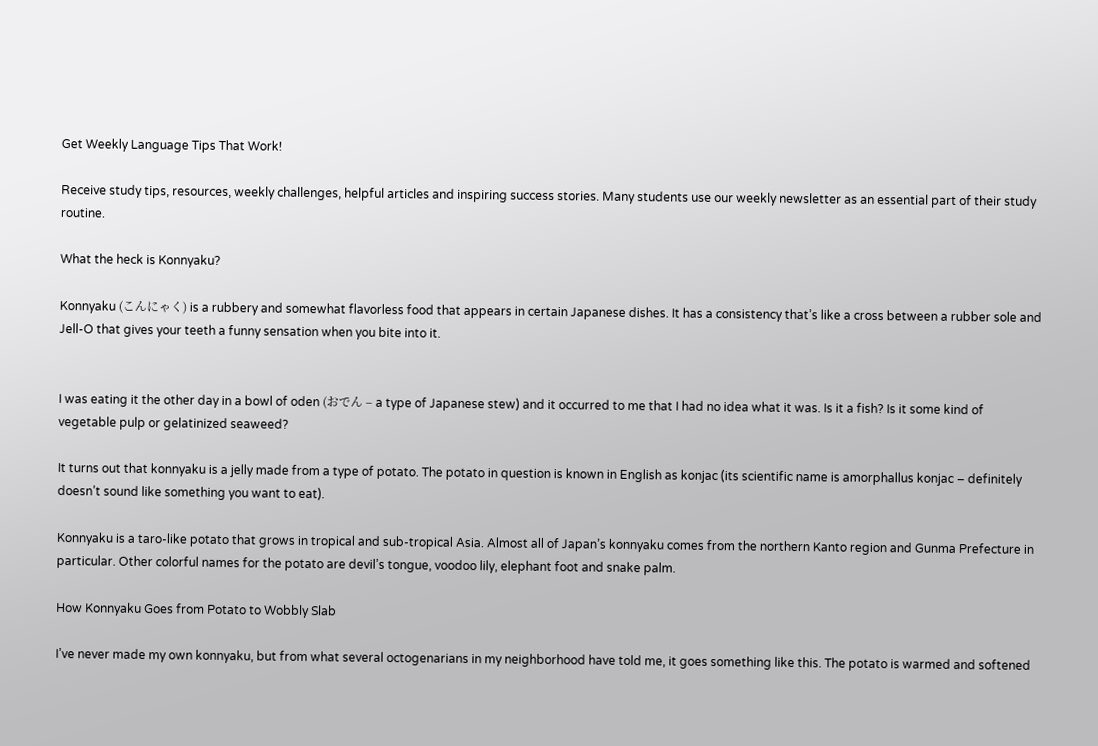Get Weekly Language Tips That Work!

Receive study tips, resources, weekly challenges, helpful articles and inspiring success stories. Many students use our weekly newsletter as an essential part of their study routine.

What the heck is Konnyaku?

Konnyaku (こんにゃく) is a rubbery and somewhat flavorless food that appears in certain Japanese dishes. It has a consistency that’s like a cross between a rubber sole and Jell-O that gives your teeth a funny sensation when you bite into it.


I was eating it the other day in a bowl of oden (おでん – a type of Japanese stew) and it occurred to me that I had no idea what it was. Is it a fish? Is it some kind of vegetable pulp or gelatinized seaweed?

It turns out that konnyaku is a jelly made from a type of potato. The potato in question is known in English as konjac (its scientific name is amorphallus konjac – definitely doesn’t sound like something you want to eat).

Konnyaku is a taro-like potato that grows in tropical and sub-tropical Asia. Almost all of Japan’s konnyaku comes from the northern Kanto region and Gunma Prefecture in particular. Other colorful names for the potato are devil’s tongue, voodoo lily, elephant foot and snake palm.

How Konnyaku Goes from Potato to Wobbly Slab

I’ve never made my own konnyaku, but from what several octogenarians in my neighborhood have told me, it goes something like this. The potato is warmed and softened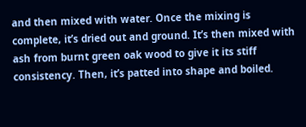and then mixed with water. Once the mixing is complete, it’s dried out and ground. It’s then mixed with ash from burnt green oak wood to give it its stiff consistency. Then, it’s patted into shape and boiled.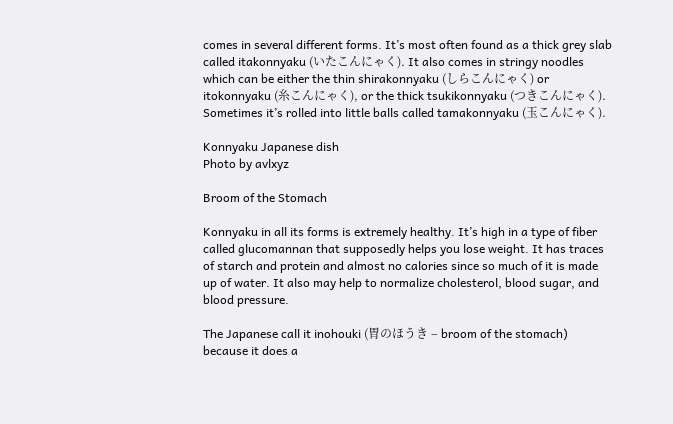comes in several different forms. It’s most often found as a thick grey slab called itakonnyaku (いたこんにゃく). It also comes in stringy noodles which can be either the thin shirakonnyaku (しらこんにゃく) or itokonnyaku (糸こんにゃく), or the thick tsukikonnyaku (つきこんにゃく). Sometimes it’s rolled into little balls called tamakonnyaku (玉こんにゃく).

Konnyaku Japanese dish
Photo by avlxyz

Broom of the Stomach

Konnyaku in all its forms is extremely healthy. It’s high in a type of fiber called glucomannan that supposedly helps you lose weight. It has traces of starch and protein and almost no calories since so much of it is made up of water. It also may help to normalize cholesterol, blood sugar, and blood pressure.

The Japanese call it inohouki (胃のほうき – broom of the stomach) because it does a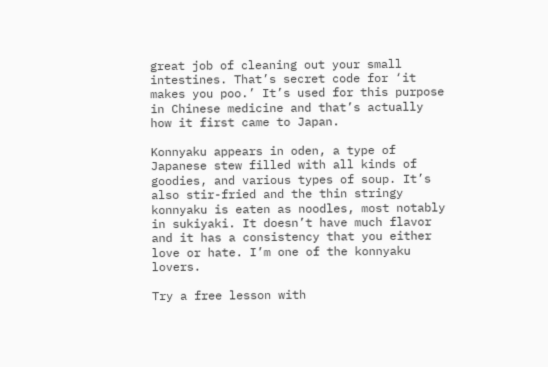great job of cleaning out your small intestines. That’s secret code for ‘it makes you poo.’ It’s used for this purpose in Chinese medicine and that’s actually how it first came to Japan.

Konnyaku appears in oden, a type of Japanese stew filled with all kinds of goodies, and various types of soup. It’s also stir-fried and the thin stringy konnyaku is eaten as noodles, most notably in sukiyaki. It doesn’t have much flavor and it has a consistency that you either love or hate. I’m one of the konnyaku lovers.

Try a free lesson with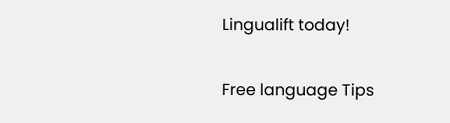Lingualift today!

Free language Tips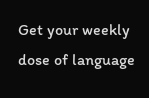Get your weekly dose of language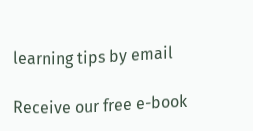learning tips by email

Receive our free e-book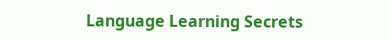Language Learning Secrets